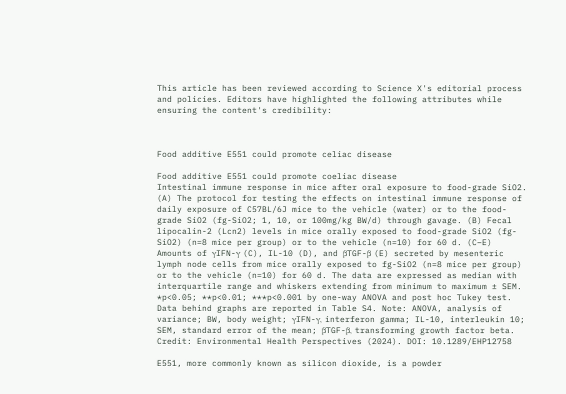This article has been reviewed according to Science X's editorial process and policies. Editors have highlighted the following attributes while ensuring the content's credibility:



Food additive E551 could promote celiac disease

Food additive E551 could promote coeliac disease
Intestinal immune response in mice after oral exposure to food-grade SiO2. (A) The protocol for testing the effects on intestinal immune response of daily exposure of C57BL/6J mice to the vehicle (water) or to the food-grade SiO2 (fg-SiO2; 1, 10, or 100mg/kg BW/d) through gavage. (B) Fecal lipocalin-2 (Lcn2) levels in mice orally exposed to food-grade SiO2 (fg-SiO2) (n=8 mice per group) or to the vehicle (n=10) for 60 d. (C–E) Amounts of γIFN-γ (C), IL-10 (D), and βTGF-β (E) secreted by mesenteric lymph node cells from mice orally exposed to fg-SiO2 (n=8 mice per group) or to the vehicle (n=10) for 60 d. The data are expressed as median with interquartile range and whiskers extending from minimum to maximum ± SEM. *p<0.05; **p<0.01; ***p<0.001 by one-way ANOVA and post hoc Tukey test. Data behind graphs are reported in Table S4. Note: ANOVA, analysis of variance; BW, body weight; γIFN-γ, interferon gamma; IL-10, interleukin 10; SEM, standard error of the mean; βTGF-β, transforming growth factor beta. Credit: Environmental Health Perspectives (2024). DOI: 10.1289/EHP12758

E551, more commonly known as silicon dioxide, is a powder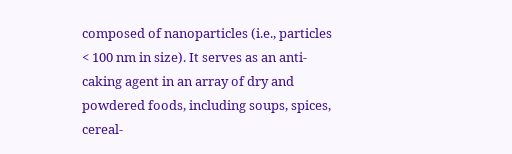composed of nanoparticles (i.e., particles < 100 nm in size). It serves as an anti-caking agent in an array of dry and powdered foods, including soups, spices, cereal-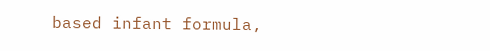based infant formula,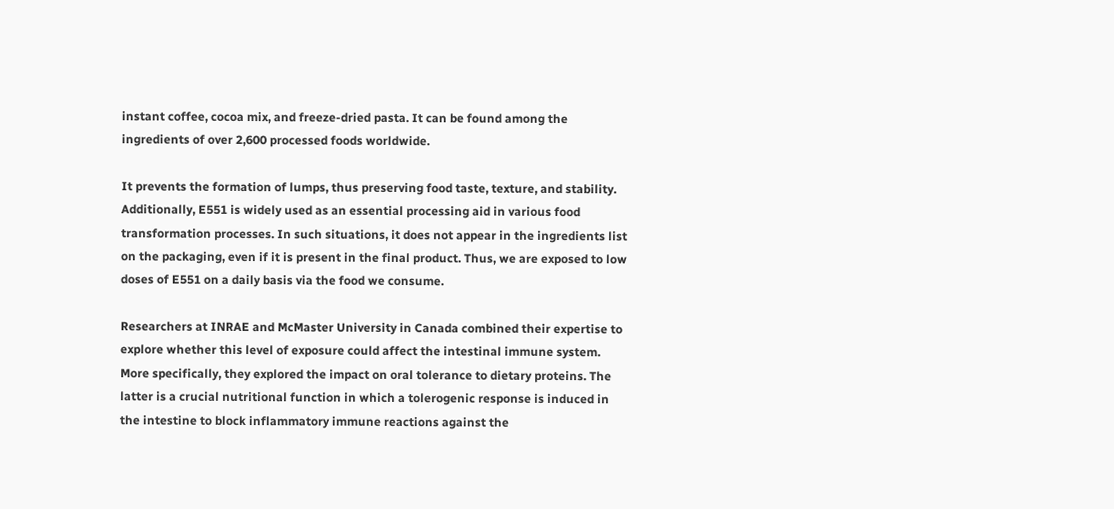instant coffee, cocoa mix, and freeze-dried pasta. It can be found among the ingredients of over 2,600 processed foods worldwide.

It prevents the formation of lumps, thus preserving food taste, texture, and stability. Additionally, E551 is widely used as an essential processing aid in various food transformation processes. In such situations, it does not appear in the ingredients list on the packaging, even if it is present in the final product. Thus, we are exposed to low doses of E551 on a daily basis via the food we consume.

Researchers at INRAE and McMaster University in Canada combined their expertise to explore whether this level of exposure could affect the intestinal immune system. More specifically, they explored the impact on oral tolerance to dietary proteins. The latter is a crucial nutritional function in which a tolerogenic response is induced in the intestine to block inflammatory immune reactions against the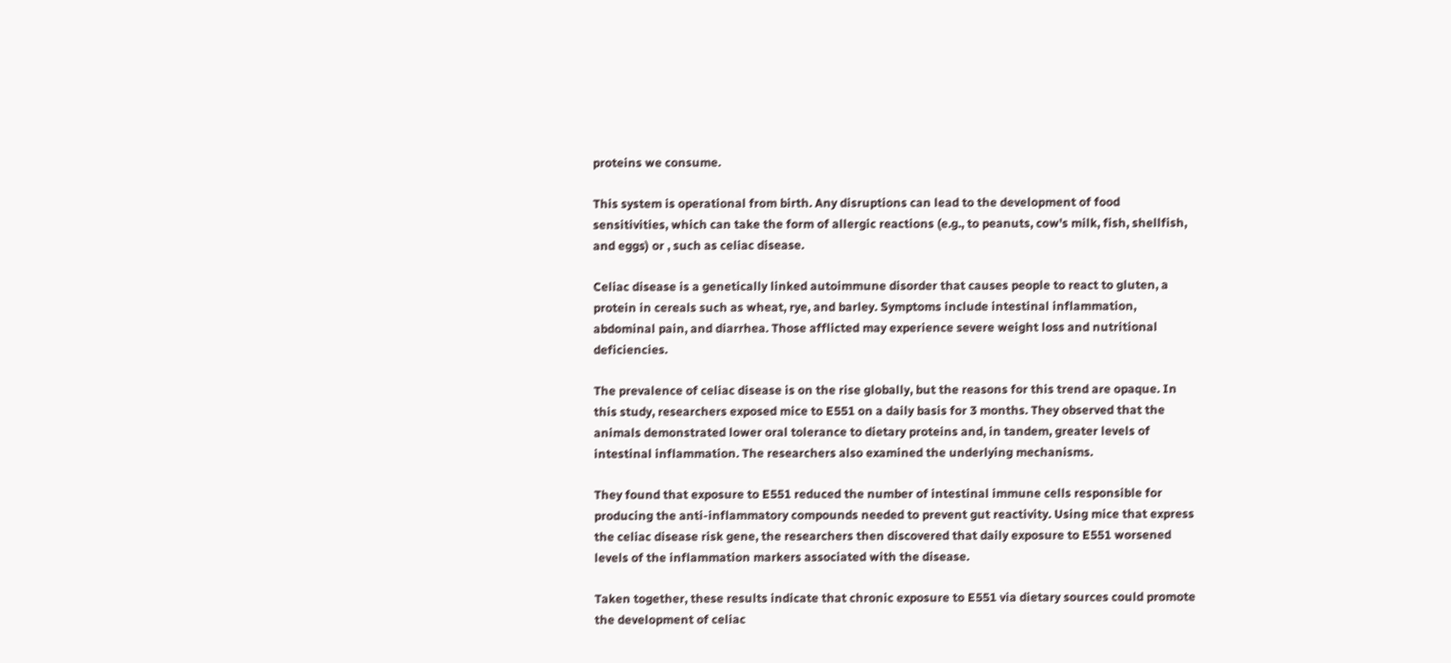proteins we consume.

This system is operational from birth. Any disruptions can lead to the development of food sensitivities, which can take the form of allergic reactions (e.g., to peanuts, cow's milk, fish, shellfish, and eggs) or , such as celiac disease.

Celiac disease is a genetically linked autoimmune disorder that causes people to react to gluten, a protein in cereals such as wheat, rye, and barley. Symptoms include intestinal inflammation, abdominal pain, and diarrhea. Those afflicted may experience severe weight loss and nutritional deficiencies.

The prevalence of celiac disease is on the rise globally, but the reasons for this trend are opaque. In this study, researchers exposed mice to E551 on a daily basis for 3 months. They observed that the animals demonstrated lower oral tolerance to dietary proteins and, in tandem, greater levels of intestinal inflammation. The researchers also examined the underlying mechanisms.

They found that exposure to E551 reduced the number of intestinal immune cells responsible for producing the anti-inflammatory compounds needed to prevent gut reactivity. Using mice that express the celiac disease risk gene, the researchers then discovered that daily exposure to E551 worsened levels of the inflammation markers associated with the disease.

Taken together, these results indicate that chronic exposure to E551 via dietary sources could promote the development of celiac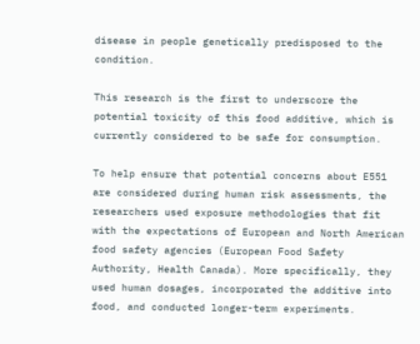disease in people genetically predisposed to the condition.

This research is the first to underscore the potential toxicity of this food additive, which is currently considered to be safe for consumption.

To help ensure that potential concerns about E551 are considered during human risk assessments, the researchers used exposure methodologies that fit with the expectations of European and North American food safety agencies (European Food Safety Authority, Health Canada). More specifically, they used human dosages, incorporated the additive into food, and conducted longer-term experiments.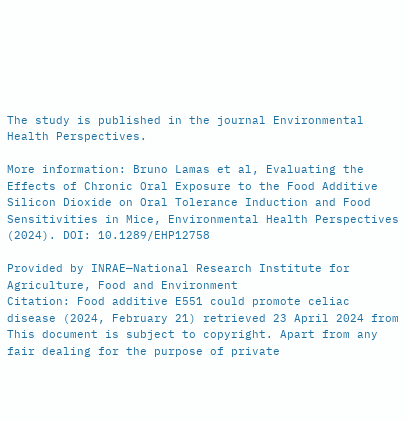The study is published in the journal Environmental Health Perspectives.

More information: Bruno Lamas et al, Evaluating the Effects of Chronic Oral Exposure to the Food Additive Silicon Dioxide on Oral Tolerance Induction and Food Sensitivities in Mice, Environmental Health Perspectives (2024). DOI: 10.1289/EHP12758

Provided by INRAE—National Research Institute for Agriculture, Food and Environment
Citation: Food additive E551 could promote celiac disease (2024, February 21) retrieved 23 April 2024 from
This document is subject to copyright. Apart from any fair dealing for the purpose of private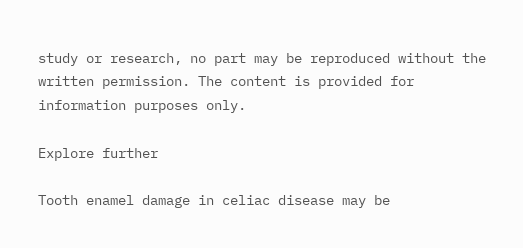study or research, no part may be reproduced without the written permission. The content is provided for information purposes only.

Explore further

Tooth enamel damage in celiac disease may be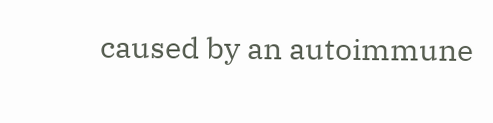caused by an autoimmune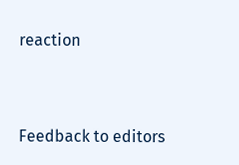reaction


Feedback to editors